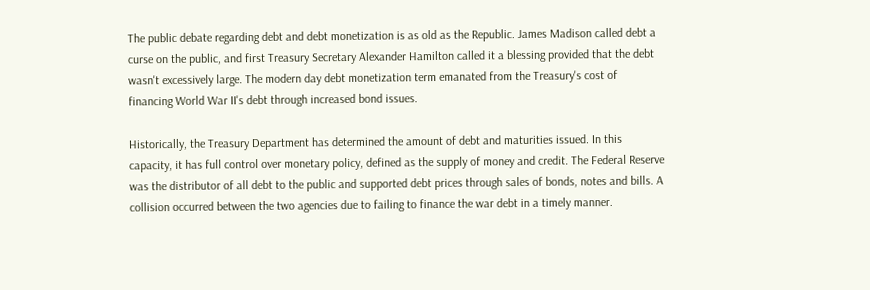The public debate regarding debt and debt monetization is as old as the Republic. James Madison called debt a curse on the public, and first Treasury Secretary Alexander Hamilton called it a blessing provided that the debt wasn't excessively large. The modern day debt monetization term emanated from the Treasury's cost of financing World War II's debt through increased bond issues.

Historically, the Treasury Department has determined the amount of debt and maturities issued. In this capacity, it has full control over monetary policy, defined as the supply of money and credit. The Federal Reserve was the distributor of all debt to the public and supported debt prices through sales of bonds, notes and bills. A collision occurred between the two agencies due to failing to finance the war debt in a timely manner.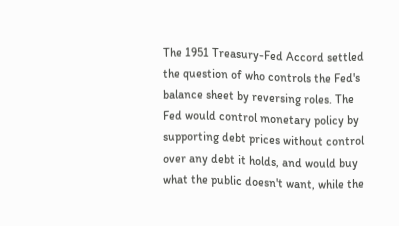The 1951 Treasury-Fed Accord settled the question of who controls the Fed's balance sheet by reversing roles. The Fed would control monetary policy by supporting debt prices without control over any debt it holds, and would buy what the public doesn't want, while the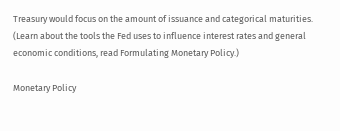Treasury would focus on the amount of issuance and categorical maturities. (Learn about the tools the Fed uses to influence interest rates and general economic conditions, read Formulating Monetary Policy.)

Monetary Policy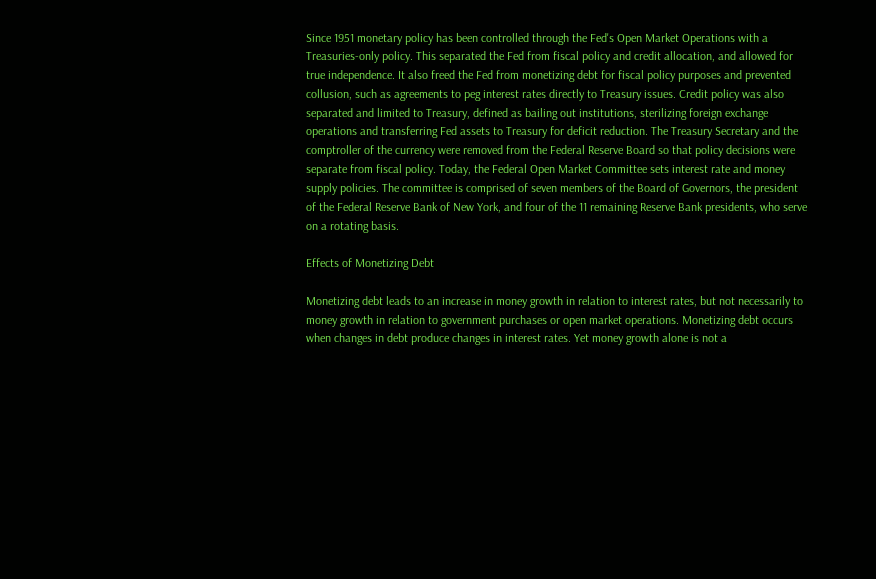Since 1951 monetary policy has been controlled through the Fed's Open Market Operations with a Treasuries-only policy. This separated the Fed from fiscal policy and credit allocation, and allowed for true independence. It also freed the Fed from monetizing debt for fiscal policy purposes and prevented collusion, such as agreements to peg interest rates directly to Treasury issues. Credit policy was also separated and limited to Treasury, defined as bailing out institutions, sterilizing foreign exchange operations and transferring Fed assets to Treasury for deficit reduction. The Treasury Secretary and the comptroller of the currency were removed from the Federal Reserve Board so that policy decisions were separate from fiscal policy. Today, the Federal Open Market Committee sets interest rate and money supply policies. The committee is comprised of seven members of the Board of Governors, the president of the Federal Reserve Bank of New York, and four of the 11 remaining Reserve Bank presidents, who serve on a rotating basis.

Effects of Monetizing Debt

Monetizing debt leads to an increase in money growth in relation to interest rates, but not necessarily to money growth in relation to government purchases or open market operations. Monetizing debt occurs when changes in debt produce changes in interest rates. Yet money growth alone is not a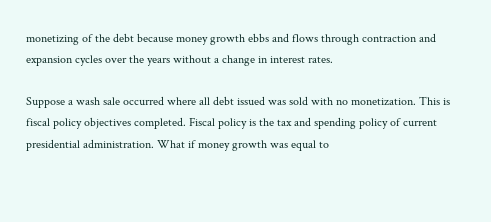monetizing of the debt because money growth ebbs and flows through contraction and expansion cycles over the years without a change in interest rates.

Suppose a wash sale occurred where all debt issued was sold with no monetization. This is fiscal policy objectives completed. Fiscal policy is the tax and spending policy of current presidential administration. What if money growth was equal to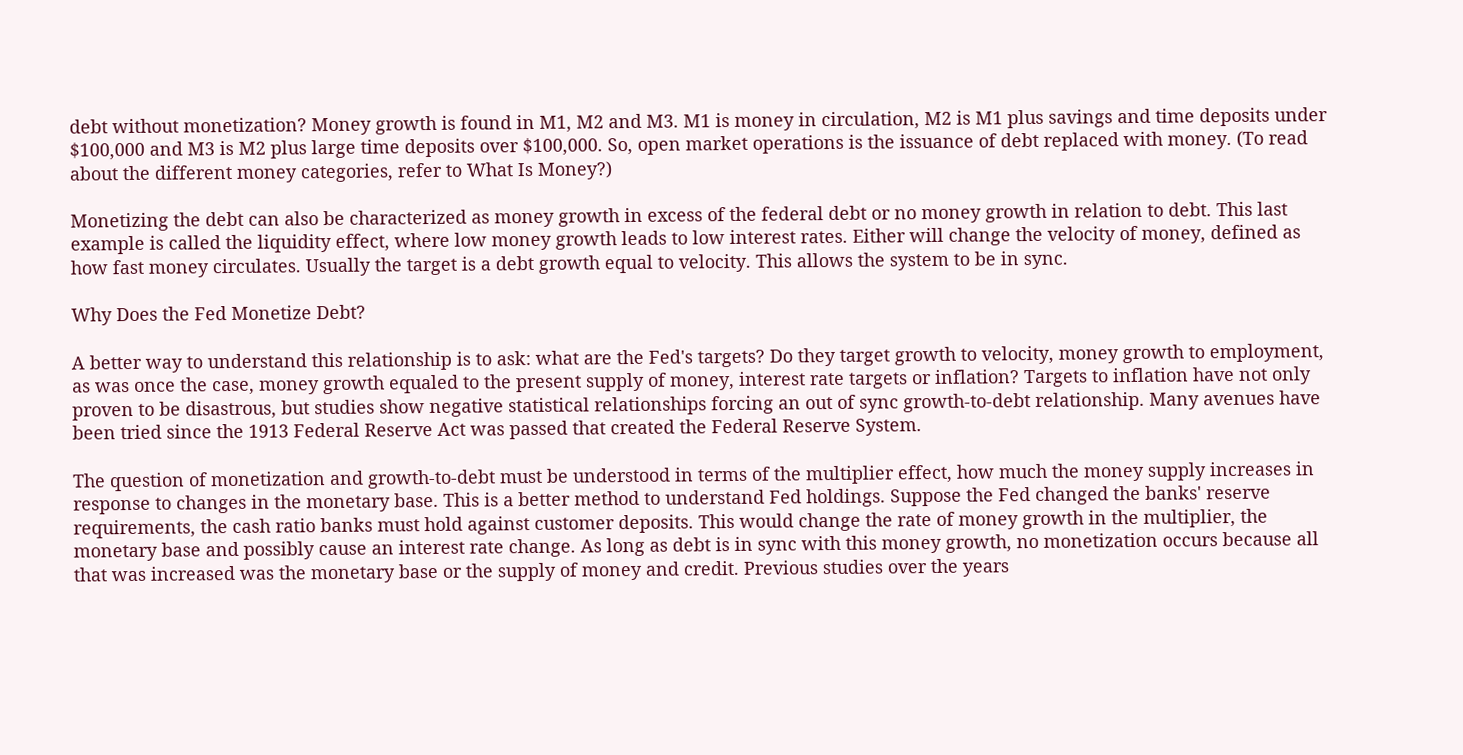debt without monetization? Money growth is found in M1, M2 and M3. M1 is money in circulation, M2 is M1 plus savings and time deposits under $100,000 and M3 is M2 plus large time deposits over $100,000. So, open market operations is the issuance of debt replaced with money. (To read about the different money categories, refer to What Is Money?)

Monetizing the debt can also be characterized as money growth in excess of the federal debt or no money growth in relation to debt. This last example is called the liquidity effect, where low money growth leads to low interest rates. Either will change the velocity of money, defined as how fast money circulates. Usually the target is a debt growth equal to velocity. This allows the system to be in sync.

Why Does the Fed Monetize Debt?

A better way to understand this relationship is to ask: what are the Fed's targets? Do they target growth to velocity, money growth to employment, as was once the case, money growth equaled to the present supply of money, interest rate targets or inflation? Targets to inflation have not only proven to be disastrous, but studies show negative statistical relationships forcing an out of sync growth-to-debt relationship. Many avenues have been tried since the 1913 Federal Reserve Act was passed that created the Federal Reserve System.

The question of monetization and growth-to-debt must be understood in terms of the multiplier effect, how much the money supply increases in response to changes in the monetary base. This is a better method to understand Fed holdings. Suppose the Fed changed the banks' reserve requirements, the cash ratio banks must hold against customer deposits. This would change the rate of money growth in the multiplier, the monetary base and possibly cause an interest rate change. As long as debt is in sync with this money growth, no monetization occurs because all that was increased was the monetary base or the supply of money and credit. Previous studies over the years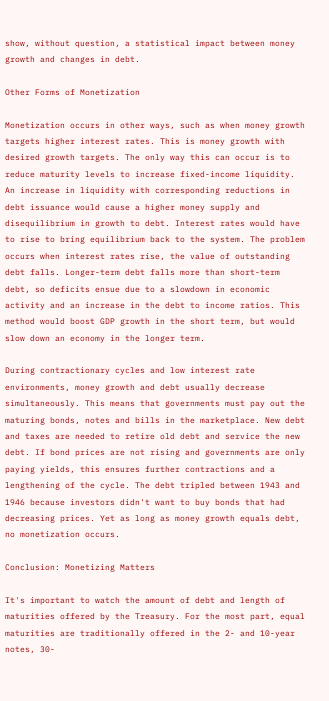show, without question, a statistical impact between money growth and changes in debt.

Other Forms of Monetization

Monetization occurs in other ways, such as when money growth targets higher interest rates. This is money growth with desired growth targets. The only way this can occur is to reduce maturity levels to increase fixed-income liquidity. An increase in liquidity with corresponding reductions in debt issuance would cause a higher money supply and disequilibrium in growth to debt. Interest rates would have to rise to bring equilibrium back to the system. The problem occurs when interest rates rise, the value of outstanding debt falls. Longer-term debt falls more than short-term debt, so deficits ensue due to a slowdown in economic activity and an increase in the debt to income ratios. This method would boost GDP growth in the short term, but would slow down an economy in the longer term.

During contractionary cycles and low interest rate environments, money growth and debt usually decrease simultaneously. This means that governments must pay out the maturing bonds, notes and bills in the marketplace. New debt and taxes are needed to retire old debt and service the new debt. If bond prices are not rising and governments are only paying yields, this ensures further contractions and a lengthening of the cycle. The debt tripled between 1943 and 1946 because investors didn't want to buy bonds that had decreasing prices. Yet as long as money growth equals debt, no monetization occurs.

Conclusion: Monetizing Matters

It's important to watch the amount of debt and length of maturities offered by the Treasury. For the most part, equal maturities are traditionally offered in the 2- and 10-year notes, 30-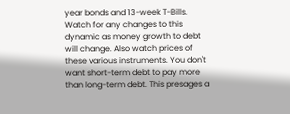year bonds and 13-week T-Bills. Watch for any changes to this dynamic as money growth to debt will change. Also watch prices of these various instruments. You don't want short-term debt to pay more than long-term debt. This presages a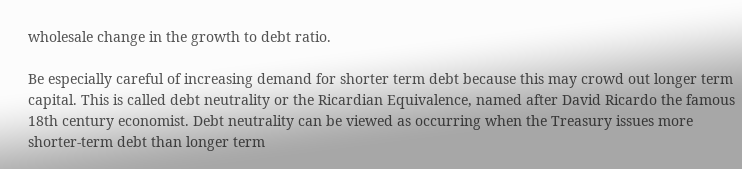wholesale change in the growth to debt ratio.

Be especially careful of increasing demand for shorter term debt because this may crowd out longer term capital. This is called debt neutrality or the Ricardian Equivalence, named after David Ricardo the famous 18th century economist. Debt neutrality can be viewed as occurring when the Treasury issues more shorter-term debt than longer term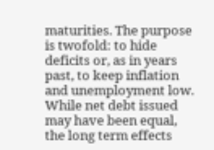maturities. The purpose is twofold: to hide deficits or, as in years past, to keep inflation and unemployment low. While net debt issued may have been equal, the long term effects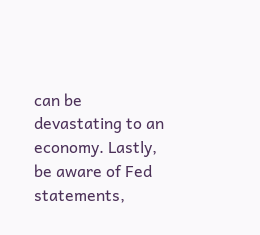can be devastating to an economy. Lastly, be aware of Fed statements,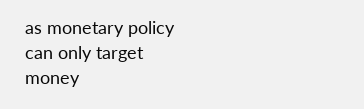as monetary policy can only target money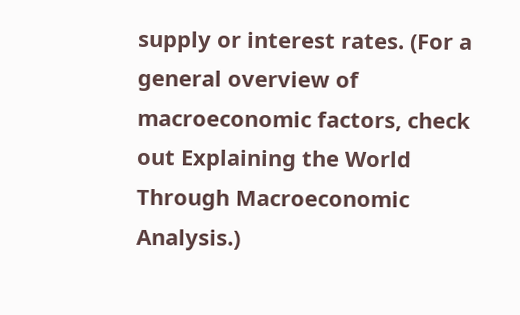supply or interest rates. (For a general overview of macroeconomic factors, check out Explaining the World Through Macroeconomic Analysis.)